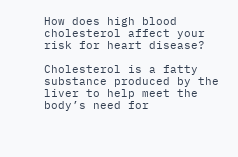How does high blood cholesterol affect your risk for heart disease?

Cholesterol is a fatty substance produced by the liver to help meet the body’s need for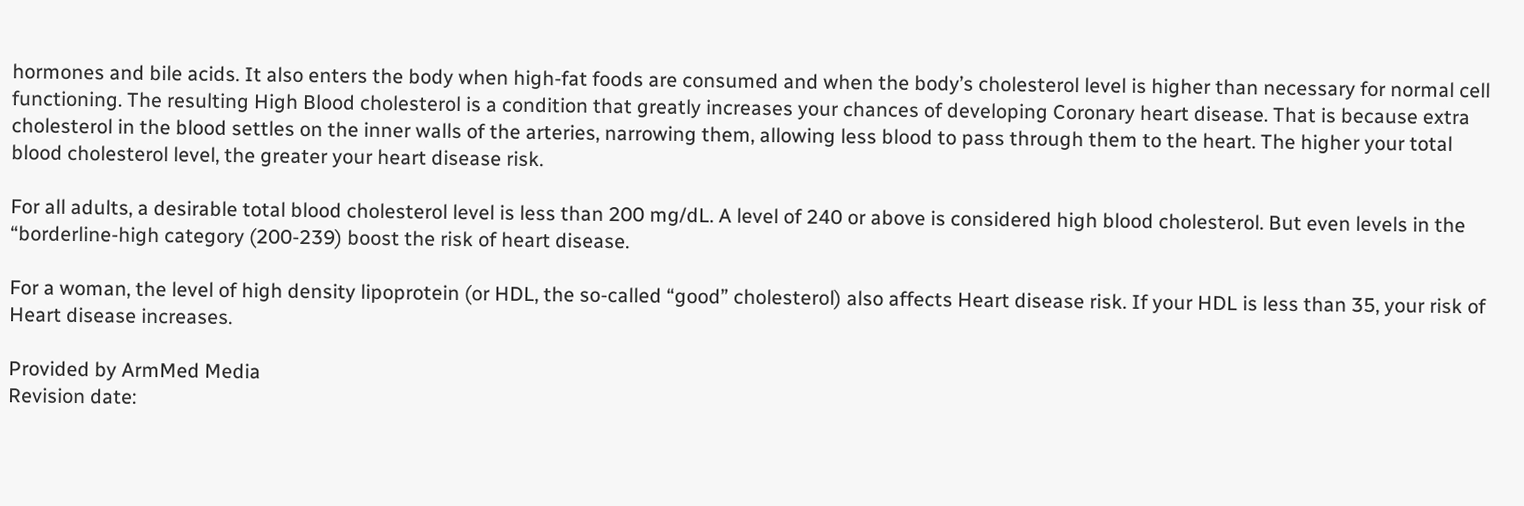hormones and bile acids. It also enters the body when high-fat foods are consumed and when the body’s cholesterol level is higher than necessary for normal cell functioning. The resulting High Blood cholesterol is a condition that greatly increases your chances of developing Coronary heart disease. That is because extra cholesterol in the blood settles on the inner walls of the arteries, narrowing them, allowing less blood to pass through them to the heart. The higher your total blood cholesterol level, the greater your heart disease risk.

For all adults, a desirable total blood cholesterol level is less than 200 mg/dL. A level of 240 or above is considered high blood cholesterol. But even levels in the “borderline-high category (200-239) boost the risk of heart disease.

For a woman, the level of high density lipoprotein (or HDL, the so-called “good” cholesterol) also affects Heart disease risk. If your HDL is less than 35, your risk of Heart disease increases.

Provided by ArmMed Media
Revision date: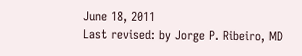June 18, 2011
Last revised: by Jorge P. Ribeiro, MD